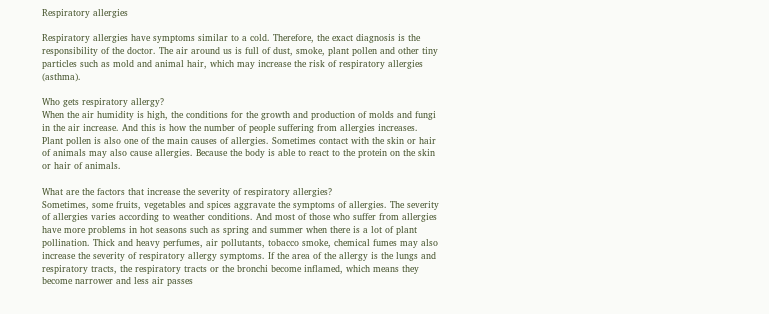Respiratory allergies

Respiratory allergies have symptoms similar to a cold. Therefore, the exact diagnosis is the responsibility of the doctor. The air around us is full of dust, smoke, plant pollen and other tiny particles such as mold and animal hair, which may increase the risk of respiratory allergies (asthma).

Who gets respiratory allergy?
When the air humidity is high, the conditions for the growth and production of molds and fungi in the air increase. And this is how the number of people suffering from allergies increases. Plant pollen is also one of the main causes of allergies. Sometimes contact with the skin or hair of animals may also cause allergies. Because the body is able to react to the protein on the skin or hair of animals.

What are the factors that increase the severity of respiratory allergies?
Sometimes, some fruits, vegetables and spices aggravate the symptoms of allergies. The severity of allergies varies according to weather conditions. And most of those who suffer from allergies have more problems in hot seasons such as spring and summer when there is a lot of plant pollination. Thick and heavy perfumes, air pollutants, tobacco smoke, chemical fumes may also increase the severity of respiratory allergy symptoms. If the area of the allergy is the lungs and respiratory tracts, the respiratory tracts or the bronchi become inflamed, which means they become narrower and less air passes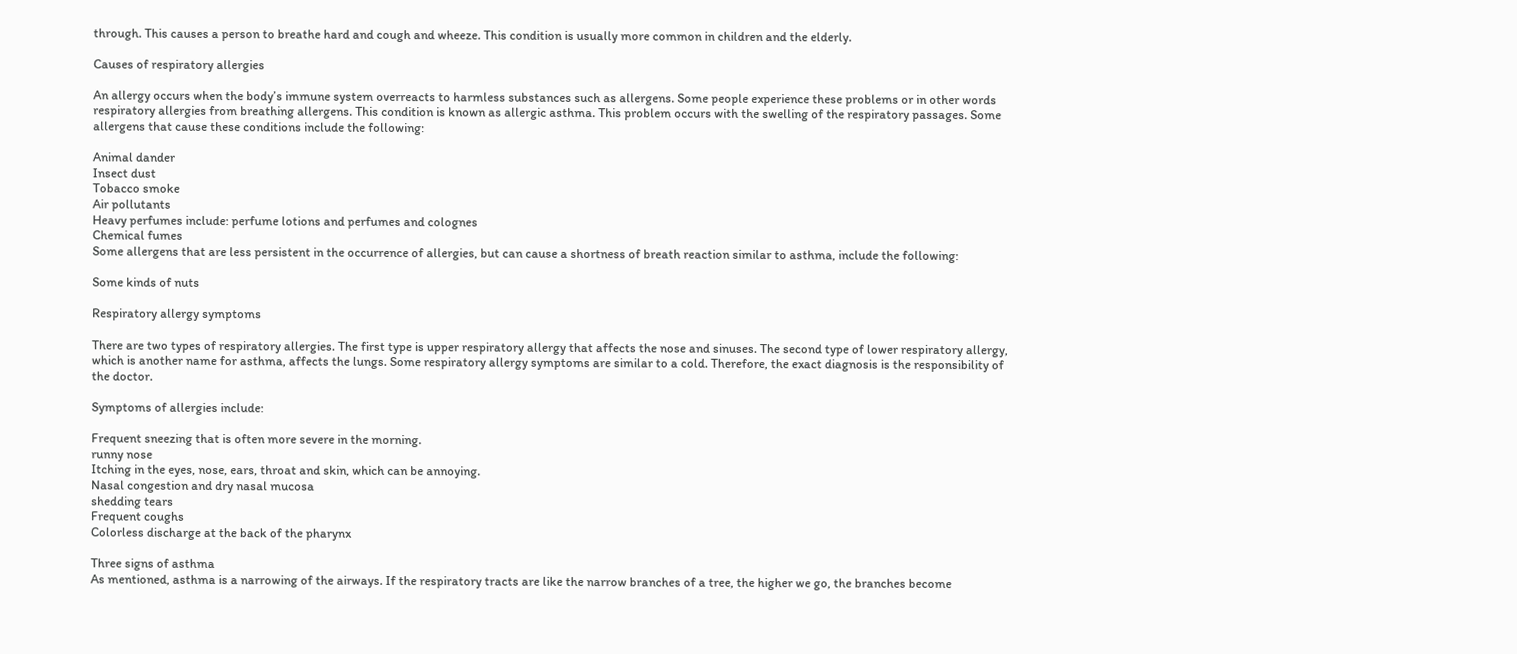through. This causes a person to breathe hard and cough and wheeze. This condition is usually more common in children and the elderly.

Causes of respiratory allergies

An allergy occurs when the body’s immune system overreacts to harmless substances such as allergens. Some people experience these problems or in other words respiratory allergies from breathing allergens. This condition is known as allergic asthma. This problem occurs with the swelling of the respiratory passages. Some allergens that cause these conditions include the following:

Animal dander
Insect dust
Tobacco smoke
Air pollutants
Heavy perfumes include: perfume lotions and perfumes and colognes
Chemical fumes
Some allergens that are less persistent in the occurrence of allergies, but can cause a shortness of breath reaction similar to asthma, include the following:

Some kinds of nuts

Respiratory allergy symptoms

There are two types of respiratory allergies. The first type is upper respiratory allergy that affects the nose and sinuses. The second type of lower respiratory allergy, which is another name for asthma, affects the lungs. Some respiratory allergy symptoms are similar to a cold. Therefore, the exact diagnosis is the responsibility of the doctor.

Symptoms of allergies include:

Frequent sneezing that is often more severe in the morning.
runny nose
Itching in the eyes, nose, ears, throat and skin, which can be annoying.
Nasal congestion and dry nasal mucosa
shedding tears
Frequent coughs
Colorless discharge at the back of the pharynx

Three signs of asthma
As mentioned, asthma is a narrowing of the airways. If the respiratory tracts are like the narrow branches of a tree, the higher we go, the branches become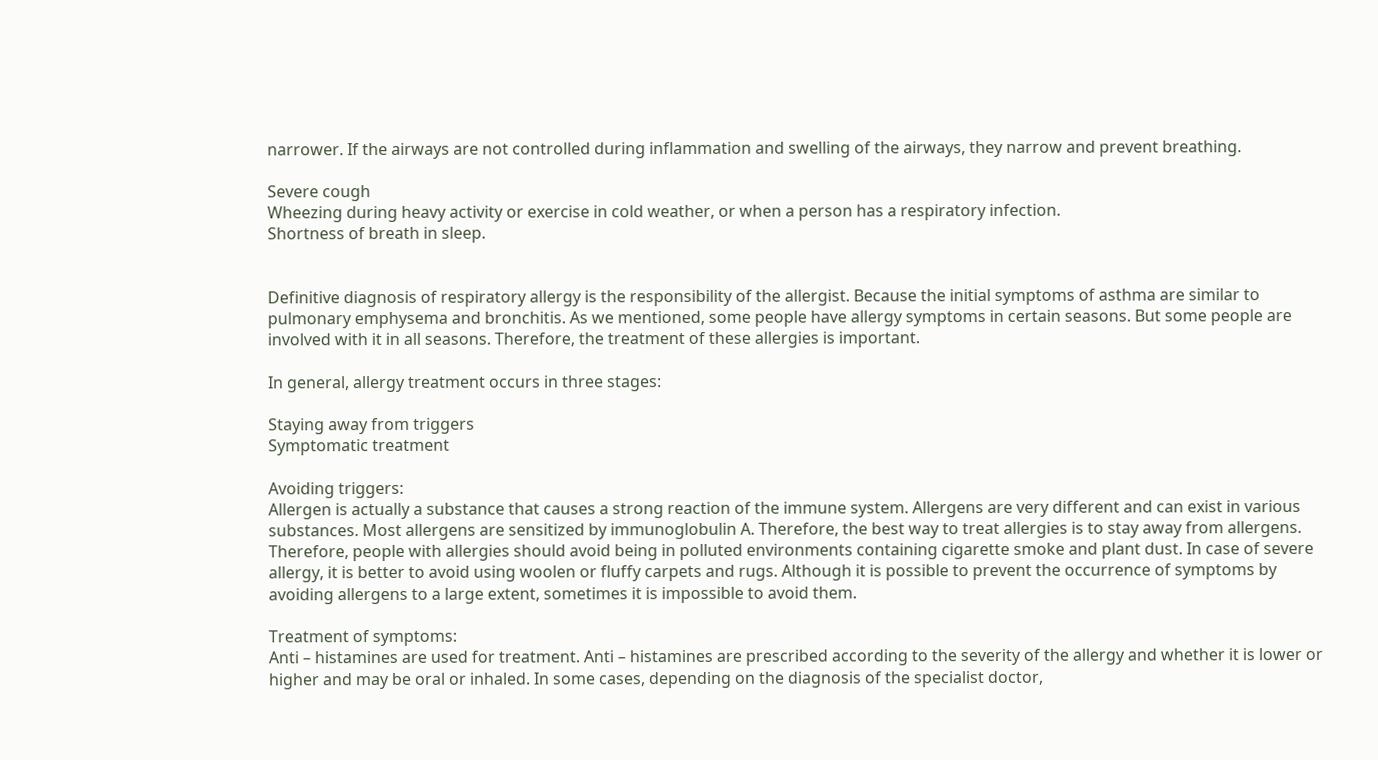narrower. If the airways are not controlled during inflammation and swelling of the airways, they narrow and prevent breathing.

Severe cough
Wheezing during heavy activity or exercise in cold weather, or when a person has a respiratory infection.
Shortness of breath in sleep.


Definitive diagnosis of respiratory allergy is the responsibility of the allergist. Because the initial symptoms of asthma are similar to pulmonary emphysema and bronchitis. As we mentioned, some people have allergy symptoms in certain seasons. But some people are involved with it in all seasons. Therefore, the treatment of these allergies is important.

In general, allergy treatment occurs in three stages:

Staying away from triggers
Symptomatic treatment

Avoiding triggers:
Allergen is actually a substance that causes a strong reaction of the immune system. Allergens are very different and can exist in various substances. Most allergens are sensitized by immunoglobulin A. Therefore, the best way to treat allergies is to stay away from allergens. Therefore, people with allergies should avoid being in polluted environments containing cigarette smoke and plant dust. In case of severe allergy, it is better to avoid using woolen or fluffy carpets and rugs. Although it is possible to prevent the occurrence of symptoms by avoiding allergens to a large extent, sometimes it is impossible to avoid them.

Treatment of symptoms:
Anti – histamines are used for treatment. Anti – histamines are prescribed according to the severity of the allergy and whether it is lower or higher and may be oral or inhaled. In some cases, depending on the diagnosis of the specialist doctor,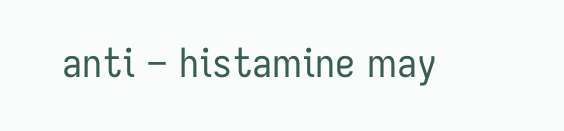anti – histamine may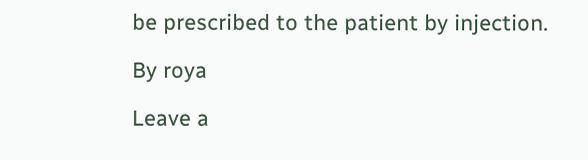be prescribed to the patient by injection.

By roya

Leave a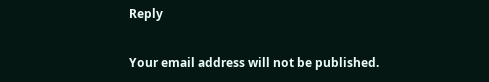Reply

Your email address will not be published.